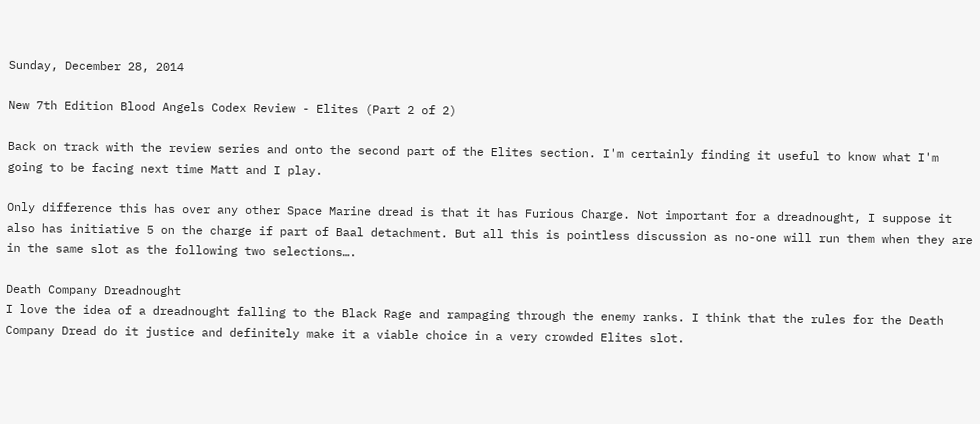Sunday, December 28, 2014

New 7th Edition Blood Angels Codex Review - Elites (Part 2 of 2)

Back on track with the review series and onto the second part of the Elites section. I'm certainly finding it useful to know what I'm going to be facing next time Matt and I play.

Only difference this has over any other Space Marine dread is that it has Furious Charge. Not important for a dreadnought, I suppose it also has initiative 5 on the charge if part of Baal detachment. But all this is pointless discussion as no-one will run them when they are in the same slot as the following two selections….

Death Company Dreadnought
I love the idea of a dreadnought falling to the Black Rage and rampaging through the enemy ranks. I think that the rules for the Death Company Dread do it justice and definitely make it a viable choice in a very crowded Elites slot.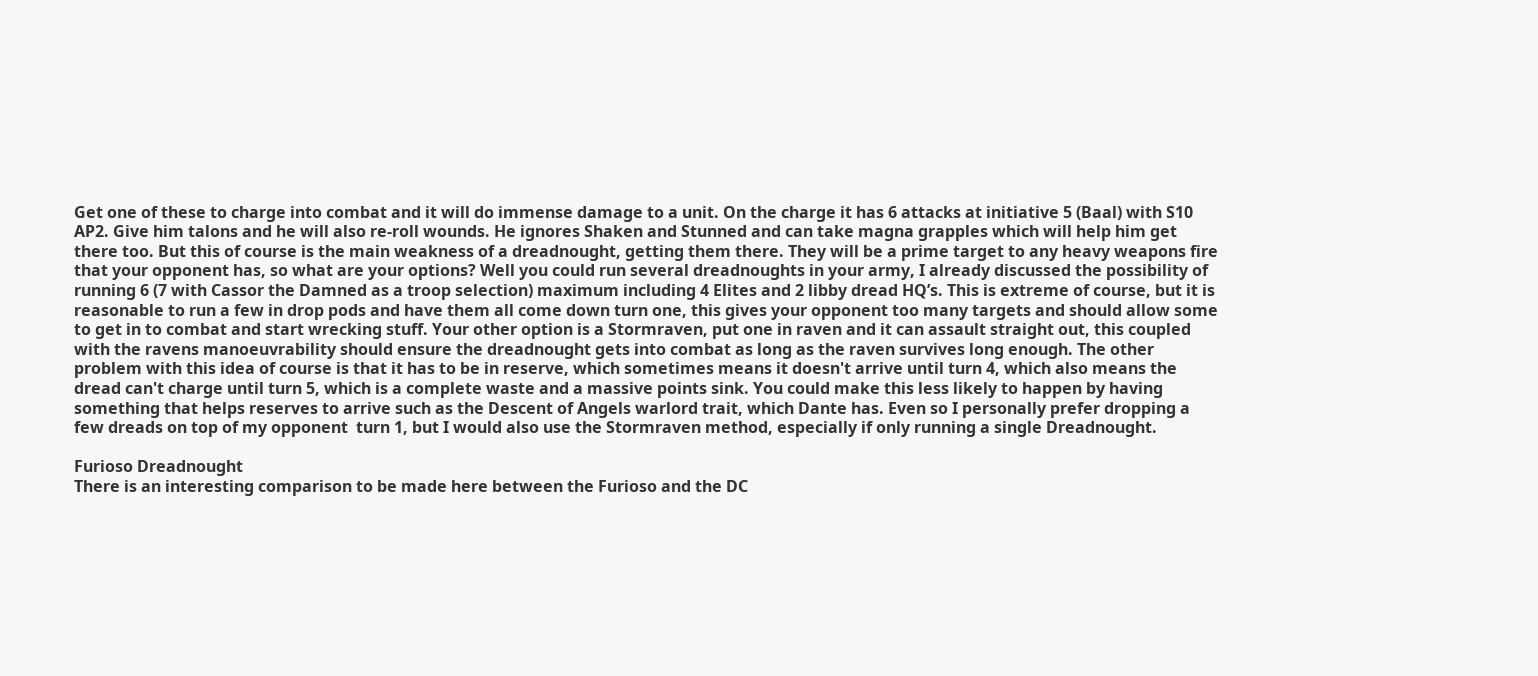Get one of these to charge into combat and it will do immense damage to a unit. On the charge it has 6 attacks at initiative 5 (Baal) with S10 AP2. Give him talons and he will also re-roll wounds. He ignores Shaken and Stunned and can take magna grapples which will help him get there too. But this of course is the main weakness of a dreadnought, getting them there. They will be a prime target to any heavy weapons fire that your opponent has, so what are your options? Well you could run several dreadnoughts in your army, I already discussed the possibility of running 6 (7 with Cassor the Damned as a troop selection) maximum including 4 Elites and 2 libby dread HQ’s. This is extreme of course, but it is reasonable to run a few in drop pods and have them all come down turn one, this gives your opponent too many targets and should allow some to get in to combat and start wrecking stuff. Your other option is a Stormraven, put one in raven and it can assault straight out, this coupled with the ravens manoeuvrability should ensure the dreadnought gets into combat as long as the raven survives long enough. The other problem with this idea of course is that it has to be in reserve, which sometimes means it doesn't arrive until turn 4, which also means the dread can't charge until turn 5, which is a complete waste and a massive points sink. You could make this less likely to happen by having something that helps reserves to arrive such as the Descent of Angels warlord trait, which Dante has. Even so I personally prefer dropping a few dreads on top of my opponent  turn 1, but I would also use the Stormraven method, especially if only running a single Dreadnought.

Furioso Dreadnought
There is an interesting comparison to be made here between the Furioso and the DC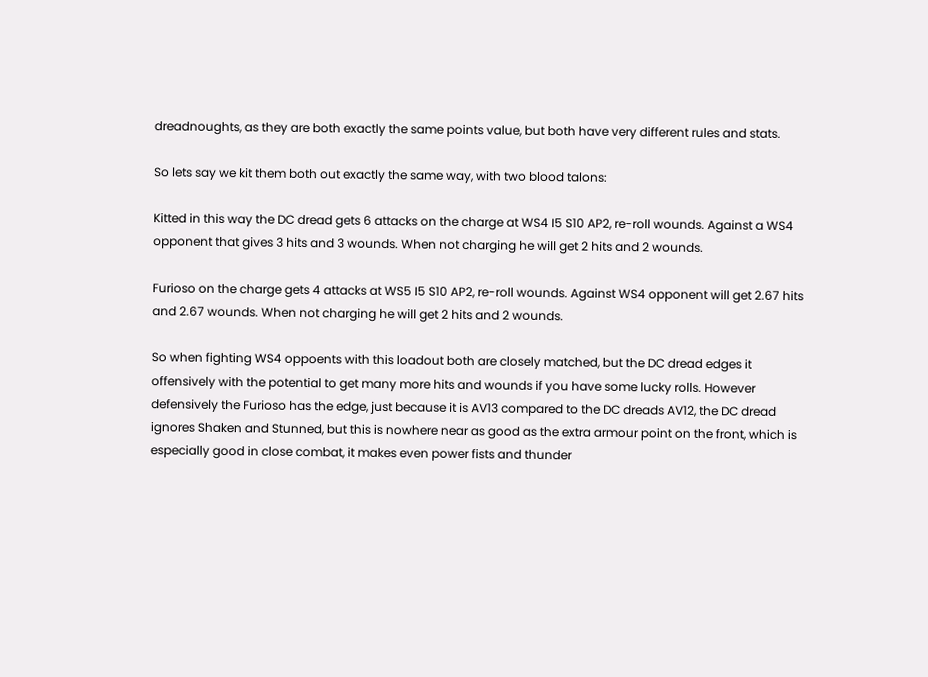dreadnoughts, as they are both exactly the same points value, but both have very different rules and stats.

So lets say we kit them both out exactly the same way, with two blood talons:

Kitted in this way the DC dread gets 6 attacks on the charge at WS4 I5 S10 AP2, re-roll wounds. Against a WS4 opponent that gives 3 hits and 3 wounds. When not charging he will get 2 hits and 2 wounds.

Furioso on the charge gets 4 attacks at WS5 I5 S10 AP2, re-roll wounds. Against WS4 opponent will get 2.67 hits and 2.67 wounds. When not charging he will get 2 hits and 2 wounds.

So when fighting WS4 oppoents with this loadout both are closely matched, but the DC dread edges it offensively with the potential to get many more hits and wounds if you have some lucky rolls. However defensively the Furioso has the edge, just because it is AV13 compared to the DC dreads AV12, the DC dread ignores Shaken and Stunned, but this is nowhere near as good as the extra armour point on the front, which is especially good in close combat, it makes even power fists and thunder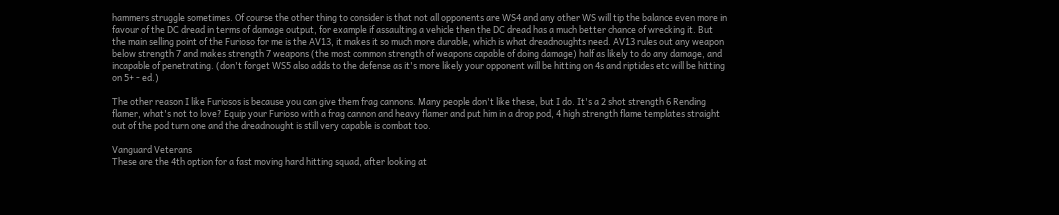hammers struggle sometimes. Of course the other thing to consider is that not all opponents are WS4 and any other WS will tip the balance even more in favour of the DC dread in terms of damage output, for example if assaulting a vehicle then the DC dread has a much better chance of wrecking it. But the main selling point of the Furioso for me is the AV13, it makes it so much more durable, which is what dreadnoughts need. AV13 rules out any weapon below strength 7 and makes strength 7 weapons (the most common strength of weapons capable of doing damage) half as likely to do any damage, and incapable of penetrating. (don't forget WS5 also adds to the defense as it's more likely your opponent will be hitting on 4s and riptides etc will be hitting on 5+ - ed.)

The other reason I like Furiosos is because you can give them frag cannons. Many people don't like these, but I do. It's a 2 shot strength 6 Rending flamer, what's not to love? Equip your Furioso with a frag cannon and heavy flamer and put him in a drop pod, 4 high strength flame templates straight out of the pod turn one and the dreadnought is still very capable is combat too.

Vanguard Veterans
These are the 4th option for a fast moving hard hitting squad, after looking at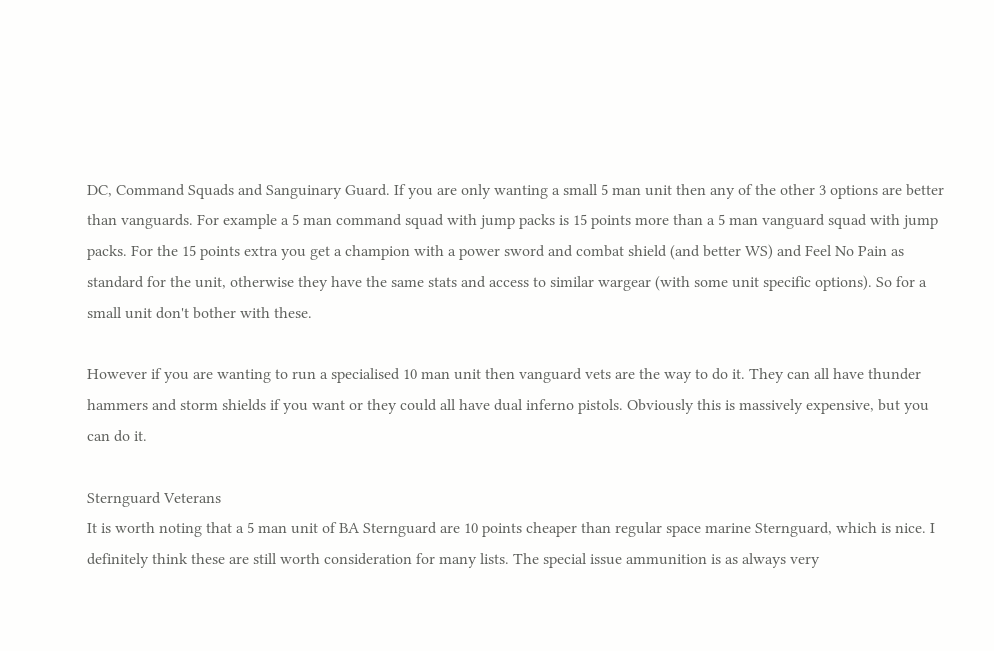DC, Command Squads and Sanguinary Guard. If you are only wanting a small 5 man unit then any of the other 3 options are better than vanguards. For example a 5 man command squad with jump packs is 15 points more than a 5 man vanguard squad with jump packs. For the 15 points extra you get a champion with a power sword and combat shield (and better WS) and Feel No Pain as standard for the unit, otherwise they have the same stats and access to similar wargear (with some unit specific options). So for a small unit don't bother with these.

However if you are wanting to run a specialised 10 man unit then vanguard vets are the way to do it. They can all have thunder hammers and storm shields if you want or they could all have dual inferno pistols. Obviously this is massively expensive, but you can do it.

Sternguard Veterans
It is worth noting that a 5 man unit of BA Sternguard are 10 points cheaper than regular space marine Sternguard, which is nice. I definitely think these are still worth consideration for many lists. The special issue ammunition is as always very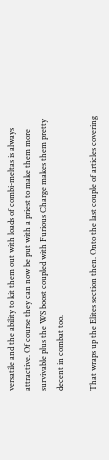versatile and the ability to kit them out with loads of combi-meltas is always attractive. Of course they can now be put with a priest to make them more survivable plus the WS boost coupled with Furious Charge makes them pretty decent in combat too.

That wraps up the Elites section then. Onto the last couple of articles covering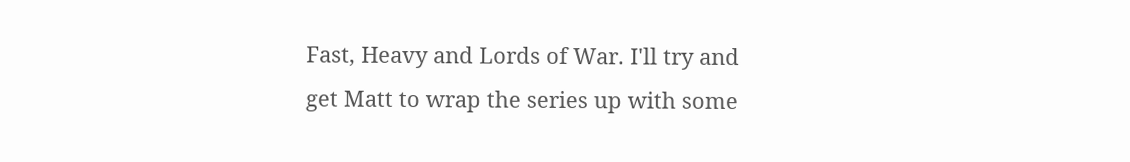Fast, Heavy and Lords of War. I'll try and get Matt to wrap the series up with some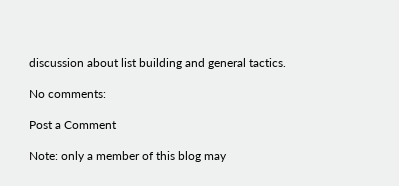discussion about list building and general tactics.

No comments:

Post a Comment

Note: only a member of this blog may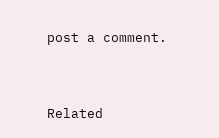post a comment.


Related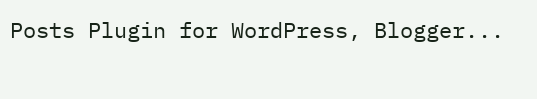Posts Plugin for WordPress, Blogger...